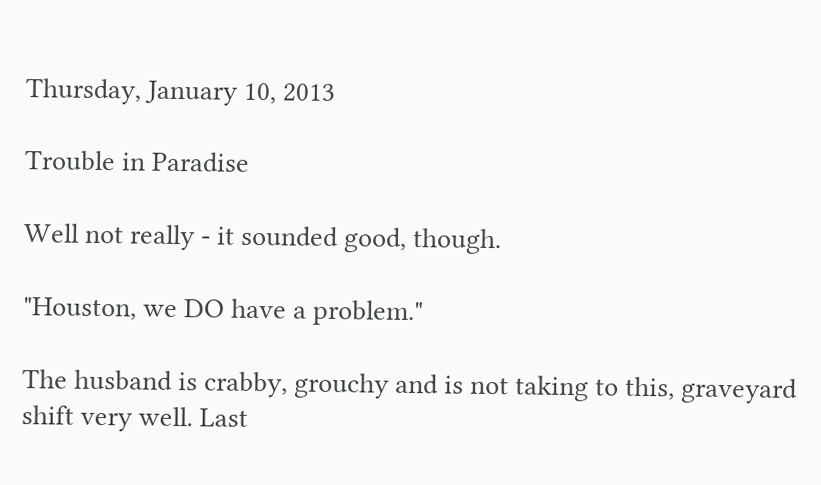Thursday, January 10, 2013

Trouble in Paradise

Well not really - it sounded good, though.

"Houston, we DO have a problem."

The husband is crabby, grouchy and is not taking to this, graveyard shift very well. Last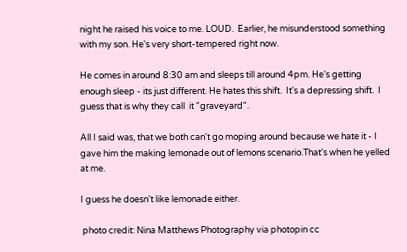night he raised his voice to me. LOUD.  Earlier, he misunderstood something with my son. He's very short-tempered right now.

He comes in around 8:30 am and sleeps till around 4pm. He's getting enough sleep - its just different. He hates this shift.  It's a depressing shift.  I guess that is why they call  it "graveyard".

All I said was, that we both can't go moping around because we hate it - I gave him the making lemonade out of lemons scenario.That's when he yelled at me.

I guess he doesn't like lemonade either.

 photo credit: Nina Matthews Photography via photopin cc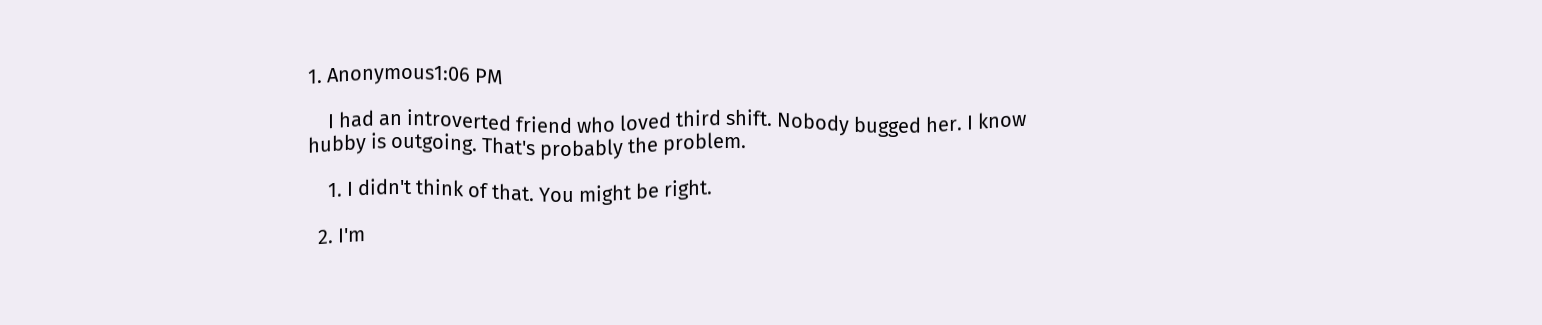1. Anonymous1:06 PM

    I had an introverted friend who loved third shift. Nobody bugged her. I know hubby is outgoing. That's probably the problem.

    1. I didn't think of that. You might be right.

  2. I'm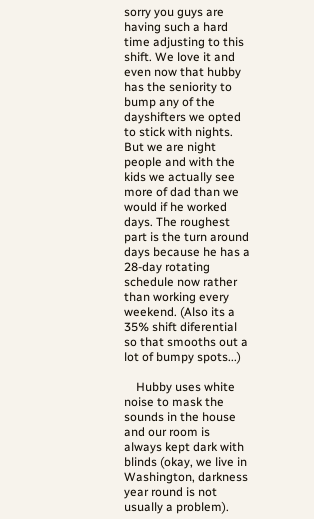sorry you guys are having such a hard time adjusting to this shift. We love it and even now that hubby has the seniority to bump any of the dayshifters we opted to stick with nights. But we are night people and with the kids we actually see more of dad than we would if he worked days. The roughest part is the turn around days because he has a 28-day rotating schedule now rather than working every weekend. (Also its a 35% shift diferential so that smooths out a lot of bumpy spots...)

    Hubby uses white noise to mask the sounds in the house and our room is always kept dark with blinds (okay, we live in Washington, darkness year round is not usually a problem).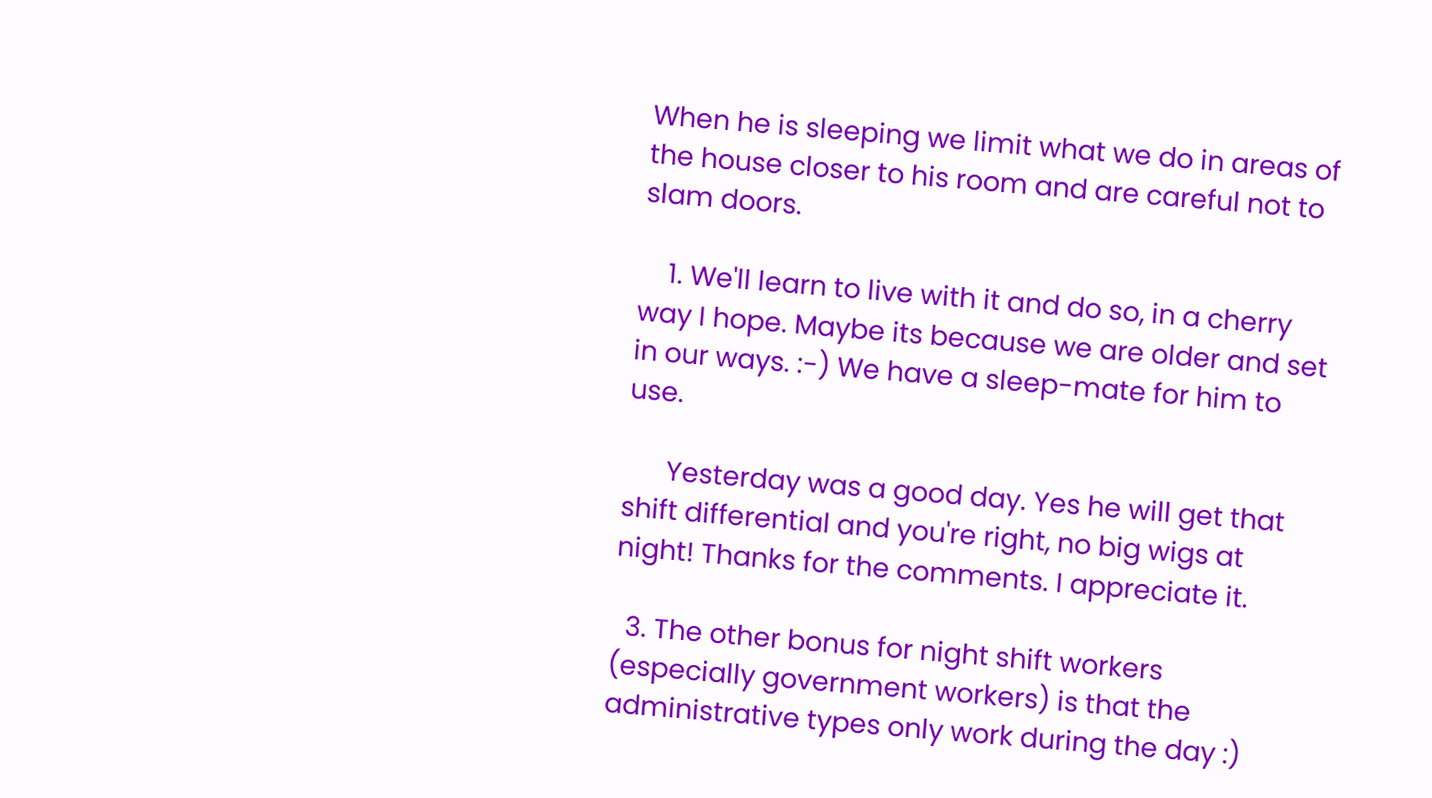When he is sleeping we limit what we do in areas of the house closer to his room and are careful not to slam doors.

    1. We'll learn to live with it and do so, in a cherry way I hope. Maybe its because we are older and set in our ways. :-) We have a sleep-mate for him to use.

      Yesterday was a good day. Yes he will get that shift differential and you're right, no big wigs at night! Thanks for the comments. I appreciate it.

  3. The other bonus for night shift workers (especially government workers) is that the administrative types only work during the day :)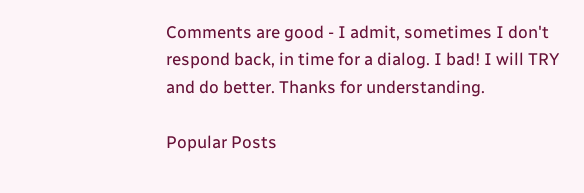Comments are good - I admit, sometimes I don't respond back, in time for a dialog. I bad! I will TRY and do better. Thanks for understanding.

Popular Posts